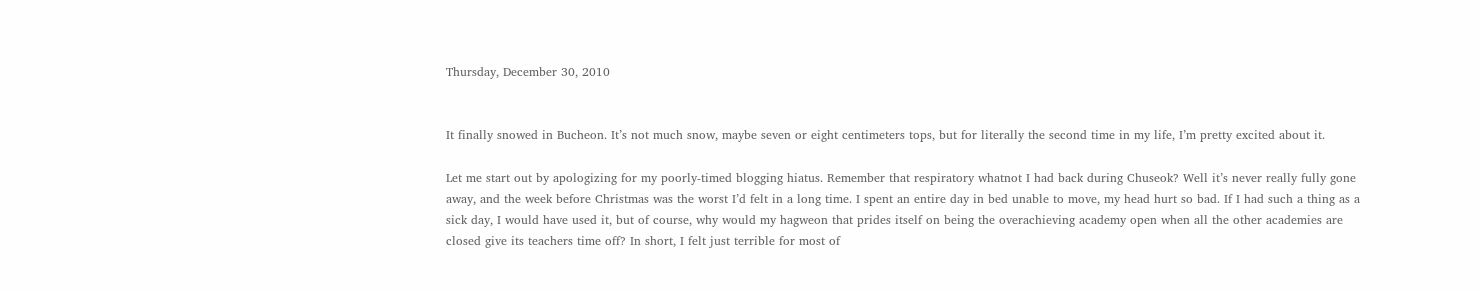Thursday, December 30, 2010


It finally snowed in Bucheon. It’s not much snow, maybe seven or eight centimeters tops, but for literally the second time in my life, I’m pretty excited about it.

Let me start out by apologizing for my poorly-timed blogging hiatus. Remember that respiratory whatnot I had back during Chuseok? Well it’s never really fully gone away, and the week before Christmas was the worst I’d felt in a long time. I spent an entire day in bed unable to move, my head hurt so bad. If I had such a thing as a sick day, I would have used it, but of course, why would my hagweon that prides itself on being the overachieving academy open when all the other academies are closed give its teachers time off? In short, I felt just terrible for most of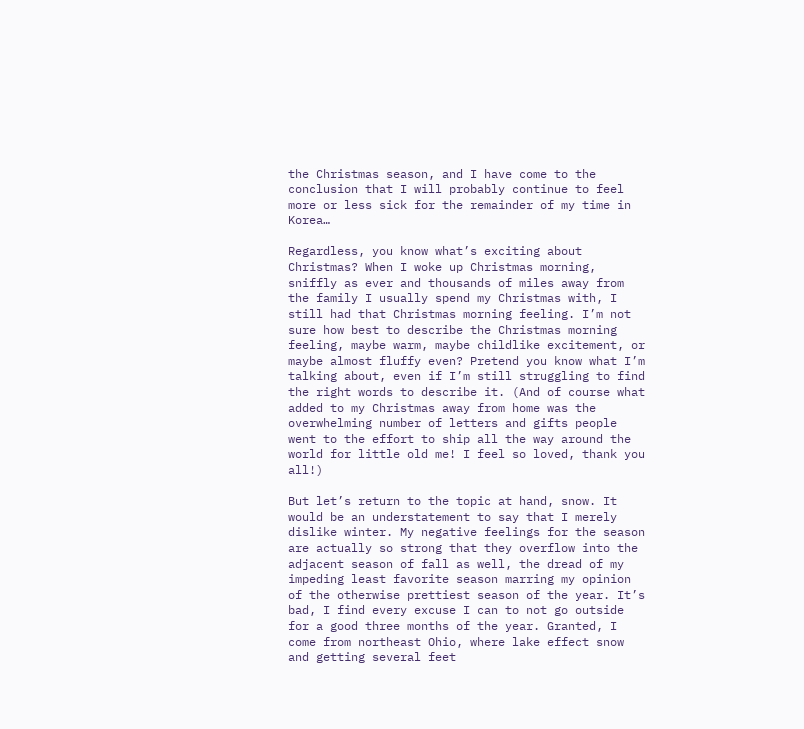the Christmas season, and I have come to the conclusion that I will probably continue to feel more or less sick for the remainder of my time in Korea…

Regardless, you know what’s exciting about Christmas? When I woke up Christmas morning, sniffly as ever and thousands of miles away from the family I usually spend my Christmas with, I still had that Christmas morning feeling. I’m not sure how best to describe the Christmas morning feeling, maybe warm, maybe childlike excitement, or maybe almost fluffy even? Pretend you know what I’m talking about, even if I’m still struggling to find the right words to describe it. (And of course what added to my Christmas away from home was the overwhelming number of letters and gifts people went to the effort to ship all the way around the world for little old me! I feel so loved, thank you all!)

But let’s return to the topic at hand, snow. It would be an understatement to say that I merely dislike winter. My negative feelings for the season are actually so strong that they overflow into the adjacent season of fall as well, the dread of my impeding least favorite season marring my opinion of the otherwise prettiest season of the year. It’s bad, I find every excuse I can to not go outside for a good three months of the year. Granted, I come from northeast Ohio, where lake effect snow and getting several feet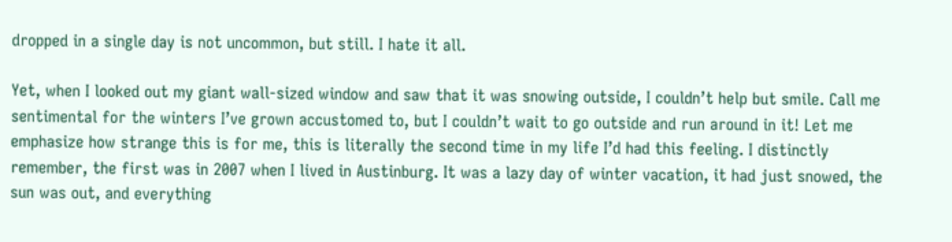dropped in a single day is not uncommon, but still. I hate it all.

Yet, when I looked out my giant wall-sized window and saw that it was snowing outside, I couldn’t help but smile. Call me sentimental for the winters I’ve grown accustomed to, but I couldn’t wait to go outside and run around in it! Let me emphasize how strange this is for me, this is literally the second time in my life I’d had this feeling. I distinctly remember, the first was in 2007 when I lived in Austinburg. It was a lazy day of winter vacation, it had just snowed, the sun was out, and everything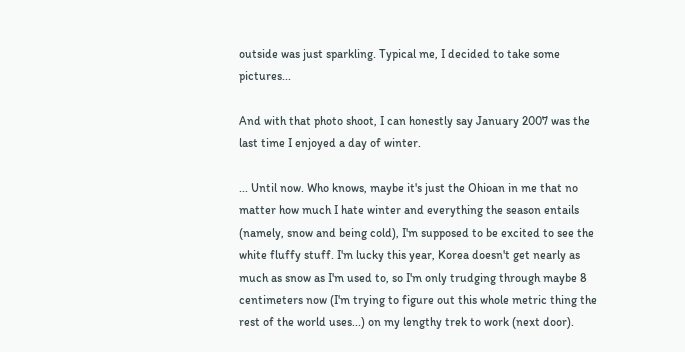outside was just sparkling. Typical me, I decided to take some pictures...

And with that photo shoot, I can honestly say January 2007 was the last time I enjoyed a day of winter.

... Until now. Who knows, maybe it's just the Ohioan in me that no matter how much I hate winter and everything the season entails (namely, snow and being cold), I'm supposed to be excited to see the white fluffy stuff. I'm lucky this year, Korea doesn't get nearly as much as snow as I'm used to, so I'm only trudging through maybe 8 centimeters now (I'm trying to figure out this whole metric thing the rest of the world uses...) on my lengthy trek to work (next door).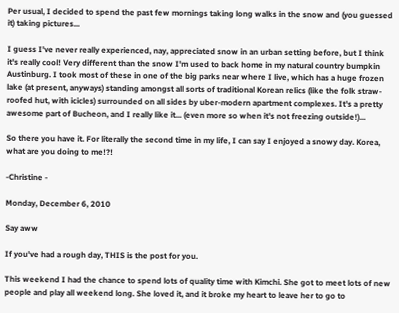Per usual, I decided to spend the past few mornings taking long walks in the snow and (you guessed it) taking pictures...

I guess I've never really experienced, nay, appreciated snow in an urban setting before, but I think it's really cool! Very different than the snow I'm used to back home in my natural country bumpkin Austinburg. I took most of these in one of the big parks near where I live, which has a huge frozen lake (at present, anyways) standing amongst all sorts of traditional Korean relics (like the folk straw-roofed hut, with icicles) surrounded on all sides by uber-modern apartment complexes. It's a pretty awesome part of Bucheon, and I really like it... (even more so when it's not freezing outside!)...

So there you have it. For literally the second time in my life, I can say I enjoyed a snowy day. Korea, what are you doing to me!?!

-Christine -

Monday, December 6, 2010

Say aww

If you've had a rough day, THIS is the post for you.

This weekend I had the chance to spend lots of quality time with Kimchi. She got to meet lots of new people and play all weekend long. She loved it, and it broke my heart to leave her to go to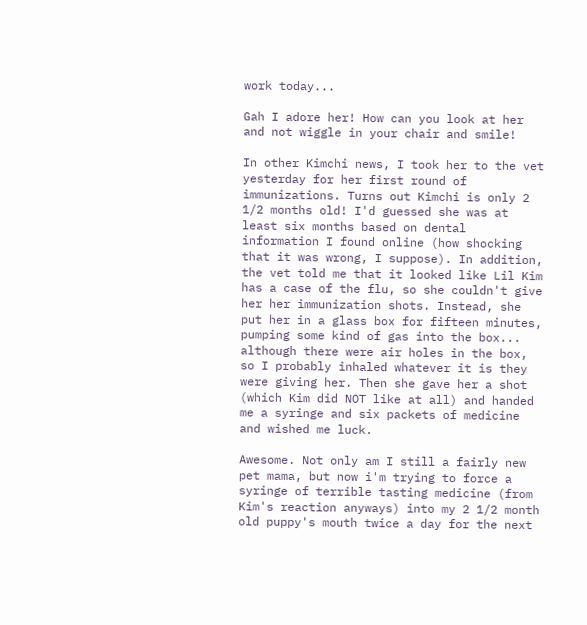work today...

Gah I adore her! How can you look at her and not wiggle in your chair and smile!

In other Kimchi news, I took her to the vet yesterday for her first round of immunizations. Turns out Kimchi is only 2 1/2 months old! I'd guessed she was at least six months based on dental information I found online (how shocking that it was wrong, I suppose). In addition, the vet told me that it looked like Lil Kim has a case of the flu, so she couldn't give her her immunization shots. Instead, she put her in a glass box for fifteen minutes, pumping some kind of gas into the box... although there were air holes in the box, so I probably inhaled whatever it is they were giving her. Then she gave her a shot (which Kim did NOT like at all) and handed me a syringe and six packets of medicine and wished me luck.

Awesome. Not only am I still a fairly new pet mama, but now i'm trying to force a syringe of terrible tasting medicine (from Kim's reaction anyways) into my 2 1/2 month old puppy's mouth twice a day for the next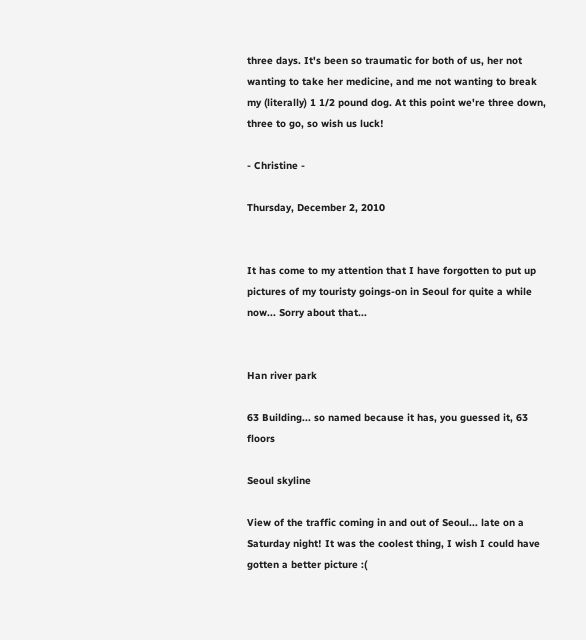three days. It's been so traumatic for both of us, her not wanting to take her medicine, and me not wanting to break my (literally) 1 1/2 pound dog. At this point we're three down, three to go, so wish us luck!

- Christine -

Thursday, December 2, 2010


It has come to my attention that I have forgotten to put up pictures of my touristy goings-on in Seoul for quite a while now... Sorry about that...


Han river park

63 Building... so named because it has, you guessed it, 63 floors

Seoul skyline

View of the traffic coming in and out of Seoul... late on a Saturday night! It was the coolest thing, I wish I could have gotten a better picture :(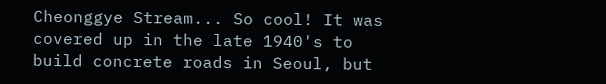Cheonggye Stream... So cool! It was covered up in the late 1940's to build concrete roads in Seoul, but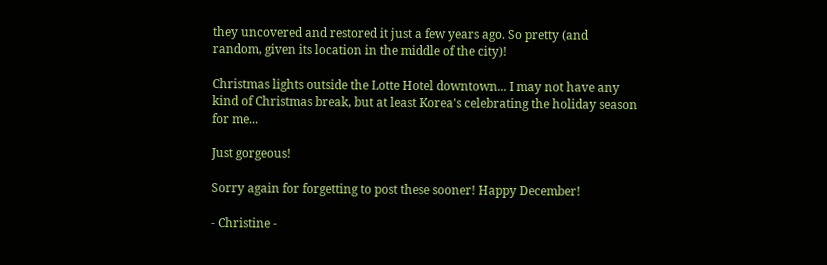they uncovered and restored it just a few years ago. So pretty (and random, given its location in the middle of the city)!

Christmas lights outside the Lotte Hotel downtown... I may not have any kind of Christmas break, but at least Korea's celebrating the holiday season for me...

Just gorgeous!

Sorry again for forgetting to post these sooner! Happy December!

- Christine -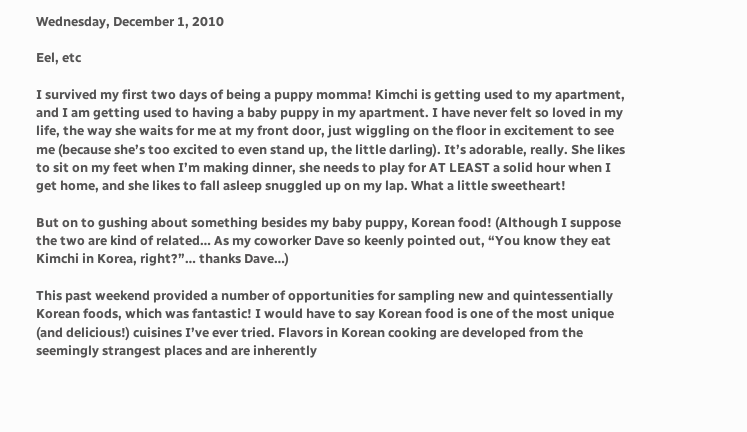Wednesday, December 1, 2010

Eel, etc

I survived my first two days of being a puppy momma! Kimchi is getting used to my apartment, and I am getting used to having a baby puppy in my apartment. I have never felt so loved in my life, the way she waits for me at my front door, just wiggling on the floor in excitement to see me (because she’s too excited to even stand up, the little darling). It’s adorable, really. She likes to sit on my feet when I’m making dinner, she needs to play for AT LEAST a solid hour when I get home, and she likes to fall asleep snuggled up on my lap. What a little sweetheart!

But on to gushing about something besides my baby puppy, Korean food! (Although I suppose the two are kind of related… As my coworker Dave so keenly pointed out, “You know they eat Kimchi in Korea, right?”… thanks Dave…)

This past weekend provided a number of opportunities for sampling new and quintessentially Korean foods, which was fantastic! I would have to say Korean food is one of the most unique (and delicious!) cuisines I’ve ever tried. Flavors in Korean cooking are developed from the seemingly strangest places and are inherently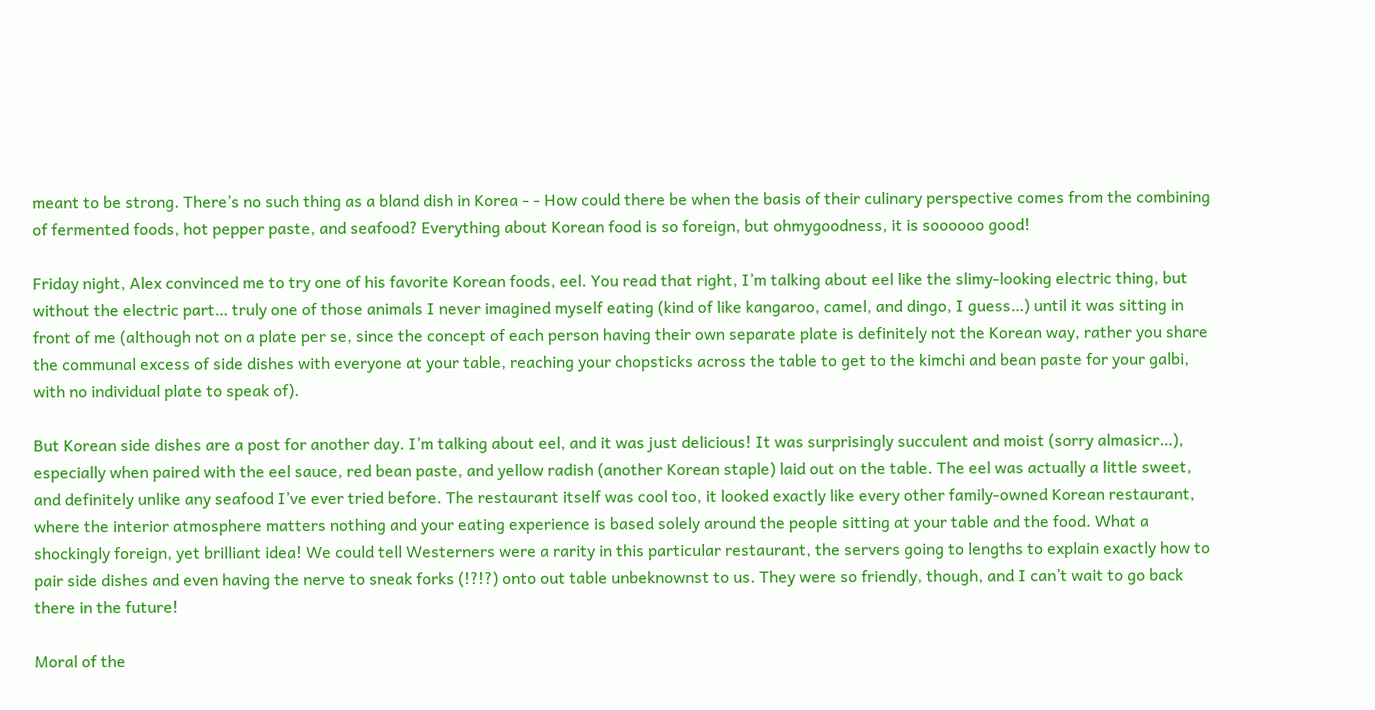meant to be strong. There’s no such thing as a bland dish in Korea - - How could there be when the basis of their culinary perspective comes from the combining of fermented foods, hot pepper paste, and seafood? Everything about Korean food is so foreign, but ohmygoodness, it is soooooo good!

Friday night, Alex convinced me to try one of his favorite Korean foods, eel. You read that right, I’m talking about eel like the slimy-looking electric thing, but without the electric part… truly one of those animals I never imagined myself eating (kind of like kangaroo, camel, and dingo, I guess…) until it was sitting in front of me (although not on a plate per se, since the concept of each person having their own separate plate is definitely not the Korean way, rather you share the communal excess of side dishes with everyone at your table, reaching your chopsticks across the table to get to the kimchi and bean paste for your galbi, with no individual plate to speak of).

But Korean side dishes are a post for another day. I’m talking about eel, and it was just delicious! It was surprisingly succulent and moist (sorry almasicr…), especially when paired with the eel sauce, red bean paste, and yellow radish (another Korean staple) laid out on the table. The eel was actually a little sweet, and definitely unlike any seafood I’ve ever tried before. The restaurant itself was cool too, it looked exactly like every other family-owned Korean restaurant, where the interior atmosphere matters nothing and your eating experience is based solely around the people sitting at your table and the food. What a shockingly foreign, yet brilliant idea! We could tell Westerners were a rarity in this particular restaurant, the servers going to lengths to explain exactly how to pair side dishes and even having the nerve to sneak forks (!?!?) onto out table unbeknownst to us. They were so friendly, though, and I can’t wait to go back there in the future!

Moral of the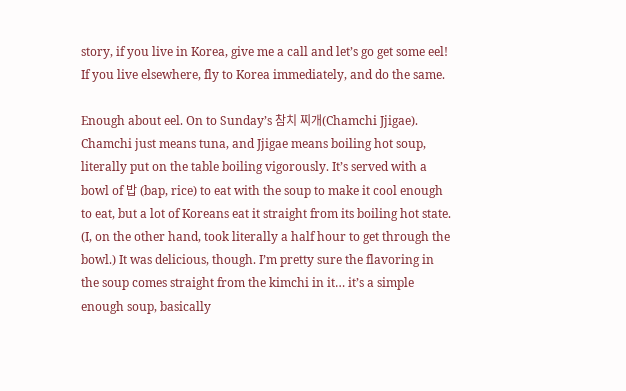story, if you live in Korea, give me a call and let’s go get some eel! If you live elsewhere, fly to Korea immediately, and do the same.

Enough about eel. On to Sunday’s 참치 찌개(Chamchi Jjigae). Chamchi just means tuna, and Jjigae means boiling hot soup, literally put on the table boiling vigorously. It’s served with a bowl of 밥 (bap, rice) to eat with the soup to make it cool enough to eat, but a lot of Koreans eat it straight from its boiling hot state. (I, on the other hand, took literally a half hour to get through the bowl.) It was delicious, though. I’m pretty sure the flavoring in the soup comes straight from the kimchi in it… it’s a simple enough soup, basically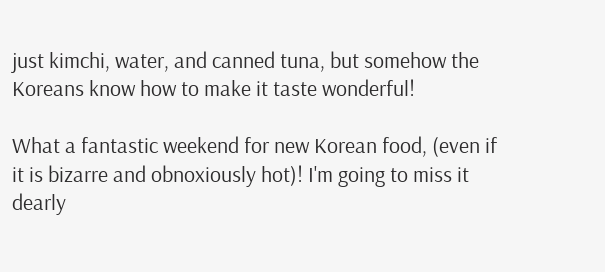just kimchi, water, and canned tuna, but somehow the Koreans know how to make it taste wonderful!

What a fantastic weekend for new Korean food, (even if it is bizarre and obnoxiously hot)! I'm going to miss it dearly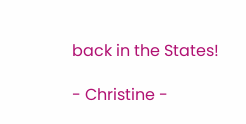back in the States!

- Christine -